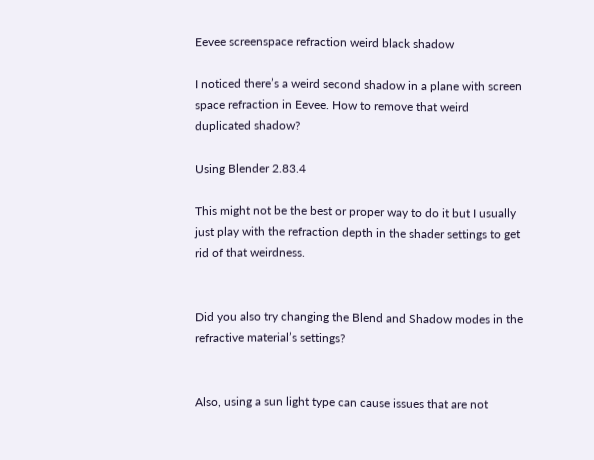Eevee screenspace refraction weird black shadow

I noticed there’s a weird second shadow in a plane with screen space refraction in Eevee. How to remove that weird duplicated shadow?

Using Blender 2.83.4

This might not be the best or proper way to do it but I usually just play with the refraction depth in the shader settings to get rid of that weirdness.


Did you also try changing the Blend and Shadow modes in the refractive material’s settings?


Also, using a sun light type can cause issues that are not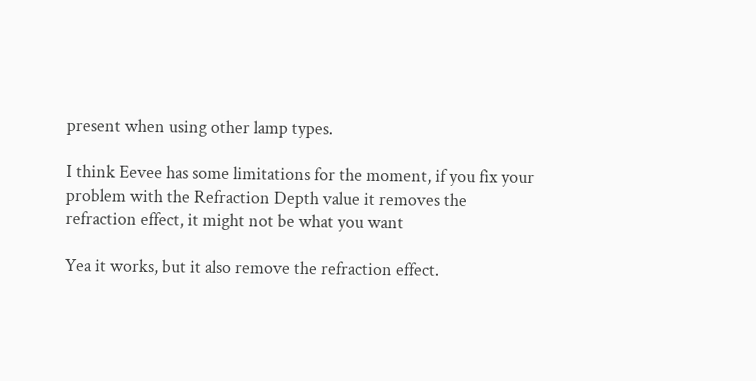present when using other lamp types.

I think Eevee has some limitations for the moment, if you fix your problem with the Refraction Depth value it removes the refraction effect, it might not be what you want

Yea it works, but it also remove the refraction effect.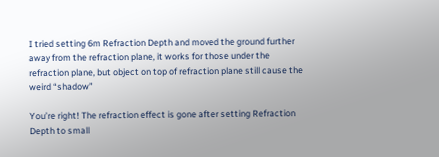I tried setting 6m Refraction Depth and moved the ground further away from the refraction plane, it works for those under the refraction plane, but object on top of refraction plane still cause the weird “shadow”

You’re right! The refraction effect is gone after setting Refraction Depth to small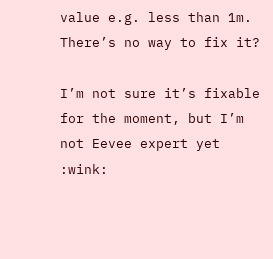value e.g. less than 1m. There’s no way to fix it?

I’m not sure it’s fixable for the moment, but I’m not Eevee expert yet :wink: